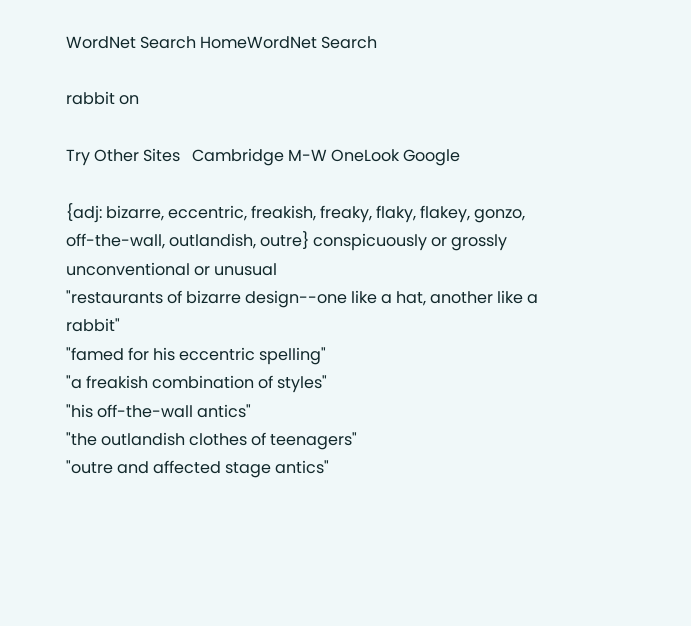WordNet Search HomeWordNet Search

rabbit on

Try Other Sites   Cambridge M-W OneLook Google

{adj: bizarre, eccentric, freakish, freaky, flaky, flakey, gonzo, off-the-wall, outlandish, outre} conspicuously or grossly unconventional or unusual
"restaurants of bizarre design--one like a hat, another like a rabbit"
"famed for his eccentric spelling"
"a freakish combination of styles"
"his off-the-wall antics"
"the outlandish clothes of teenagers"
"outre and affected stage antics"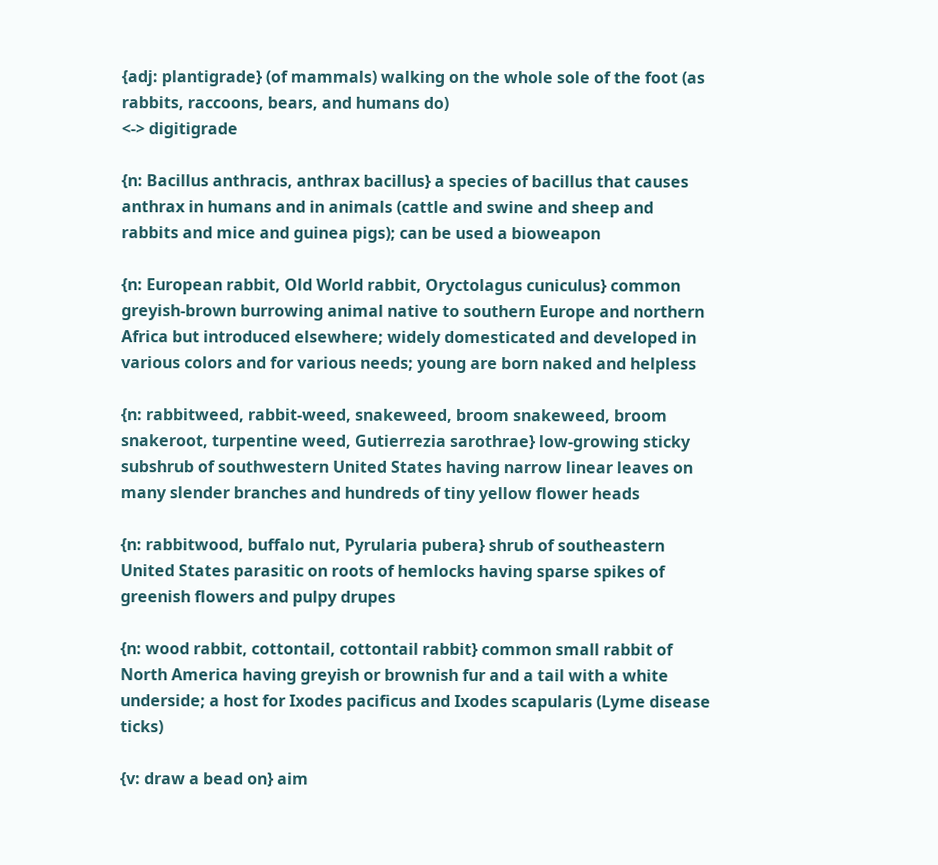{adj: plantigrade} (of mammals) walking on the whole sole of the foot (as rabbits, raccoons, bears, and humans do)
<-> digitigrade

{n: Bacillus anthracis, anthrax bacillus} a species of bacillus that causes anthrax in humans and in animals (cattle and swine and sheep and rabbits and mice and guinea pigs); can be used a bioweapon

{n: European rabbit, Old World rabbit, Oryctolagus cuniculus} common greyish-brown burrowing animal native to southern Europe and northern Africa but introduced elsewhere; widely domesticated and developed in various colors and for various needs; young are born naked and helpless

{n: rabbitweed, rabbit-weed, snakeweed, broom snakeweed, broom snakeroot, turpentine weed, Gutierrezia sarothrae} low-growing sticky subshrub of southwestern United States having narrow linear leaves on many slender branches and hundreds of tiny yellow flower heads

{n: rabbitwood, buffalo nut, Pyrularia pubera} shrub of southeastern United States parasitic on roots of hemlocks having sparse spikes of greenish flowers and pulpy drupes

{n: wood rabbit, cottontail, cottontail rabbit} common small rabbit of North America having greyish or brownish fur and a tail with a white underside; a host for Ixodes pacificus and Ixodes scapularis (Lyme disease ticks)

{v: draw a bead on} aim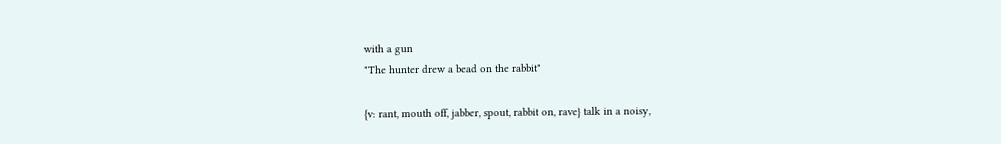with a gun
"The hunter drew a bead on the rabbit"

{v: rant, mouth off, jabber, spout, rabbit on, rave} talk in a noisy,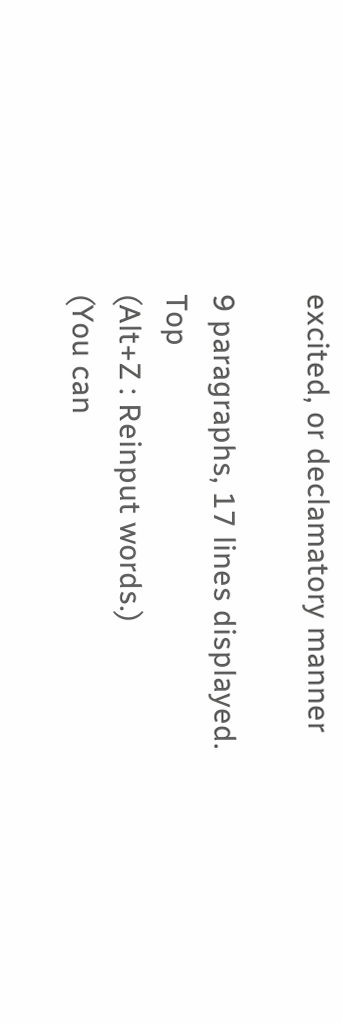excited, or declamatory manner

9 paragraphs, 17 lines displayed.    Top
(Alt+Z : Reinput words.)
(You can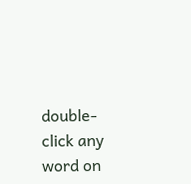double-click any word on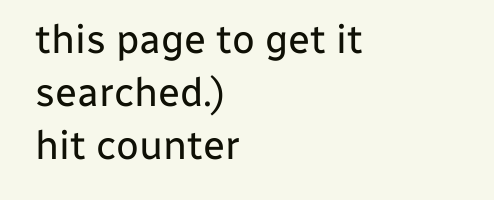this page to get it searched.)
hit counter